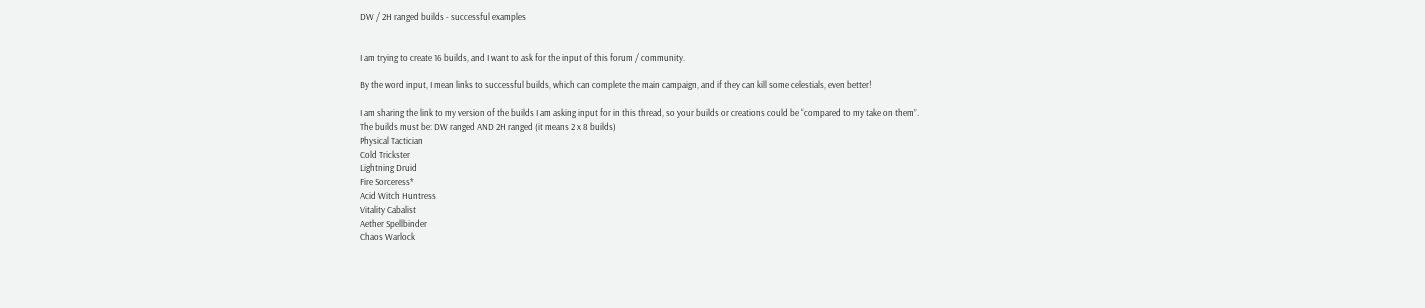DW / 2H ranged builds - successful examples


I am trying to create 16 builds, and I want to ask for the input of this forum / community.

By the word input, I mean links to successful builds, which can complete the main campaign, and if they can kill some celestials, even better!

I am sharing the link to my version of the builds I am asking input for in this thread, so your builds or creations could be “compared to my take on them”.
The builds must be: DW ranged AND 2H ranged (it means 2 x 8 builds)
Physical Tactician
Cold Trickster
Lightning Druid
Fire Sorceress*
Acid Witch Huntress
Vitality Cabalist
Aether Spellbinder
Chaos Warlock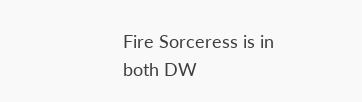Fire Sorceress is in both DW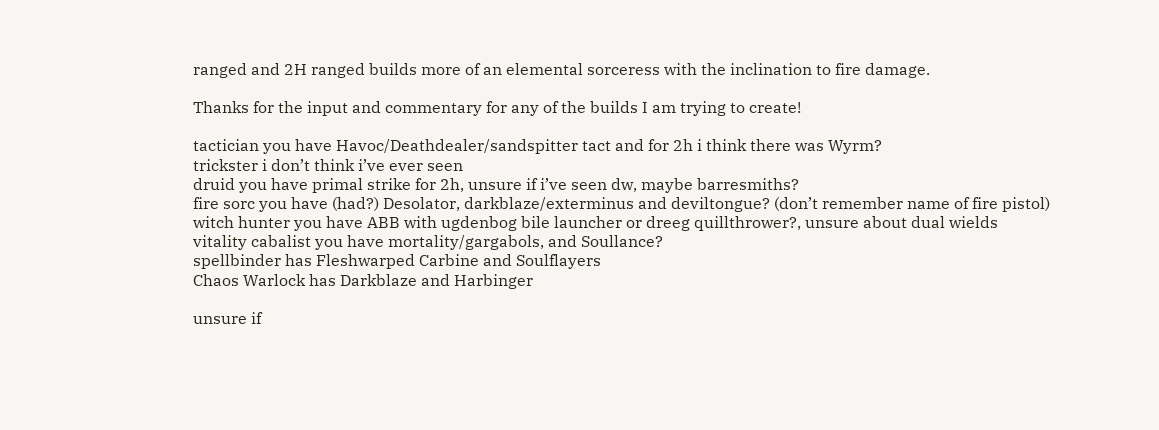ranged and 2H ranged builds more of an elemental sorceress with the inclination to fire damage.

Thanks for the input and commentary for any of the builds I am trying to create!

tactician you have Havoc/Deathdealer/sandspitter tact and for 2h i think there was Wyrm?
trickster i don’t think i’ve ever seen
druid you have primal strike for 2h, unsure if i’ve seen dw, maybe barresmiths?
fire sorc you have (had?) Desolator, darkblaze/exterminus and deviltongue? (don’t remember name of fire pistol)
witch hunter you have ABB with ugdenbog bile launcher or dreeg quillthrower?, unsure about dual wields
vitality cabalist you have mortality/gargabols, and Soullance?
spellbinder has Fleshwarped Carbine and Soulflayers
Chaos Warlock has Darkblaze and Harbinger

unsure if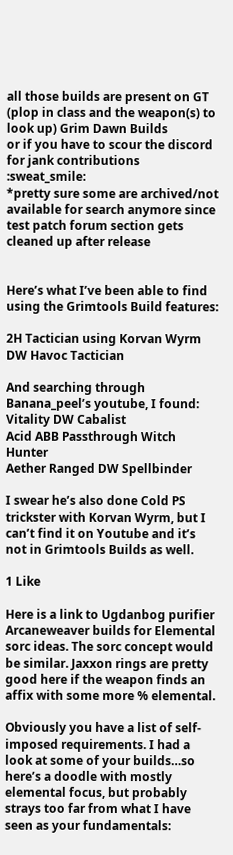all those builds are present on GT (plop in class and the weapon(s) to look up) Grim Dawn Builds
or if you have to scour the discord for jank contributions :sweat_smile:
*pretty sure some are archived/not available for search anymore since test patch forum section gets cleaned up after release


Here’s what I’ve been able to find using the Grimtools Build features:

2H Tactician using Korvan Wyrm
DW Havoc Tactician

And searching through Banana_peel’s youtube, I found:
Vitality DW Cabalist
Acid ABB Passthrough Witch Hunter
Aether Ranged DW Spellbinder

I swear he’s also done Cold PS trickster with Korvan Wyrm, but I can’t find it on Youtube and it’s not in Grimtools Builds as well.

1 Like

Here is a link to Ugdanbog purifier Arcaneweaver builds for Elemental sorc ideas. The sorc concept would be similar. Jaxxon rings are pretty good here if the weapon finds an affix with some more % elemental.

Obviously you have a list of self-imposed requirements. I had a look at some of your builds…so here’s a doodle with mostly elemental focus, but probably strays too far from what I have seen as your fundamentals: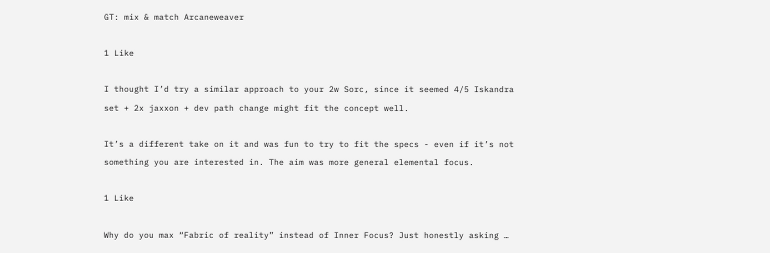GT: mix & match Arcaneweaver

1 Like

I thought I’d try a similar approach to your 2w Sorc, since it seemed 4/5 Iskandra set + 2x jaxxon + dev path change might fit the concept well.

It’s a different take on it and was fun to try to fit the specs - even if it’s not something you are interested in. The aim was more general elemental focus.

1 Like

Why do you max “Fabric of reality” instead of Inner Focus? Just honestly asking …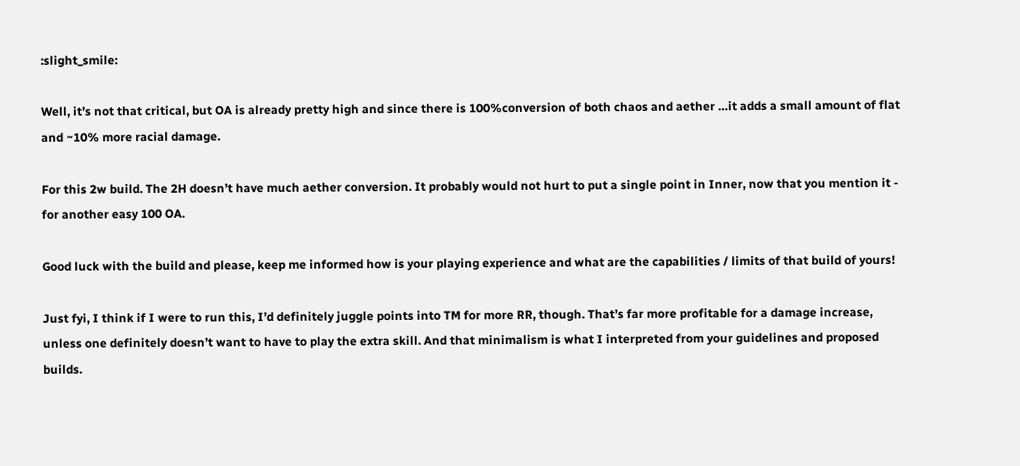:slight_smile:

Well, it’s not that critical, but OA is already pretty high and since there is 100%conversion of both chaos and aether …it adds a small amount of flat and ~10% more racial damage.

For this 2w build. The 2H doesn’t have much aether conversion. It probably would not hurt to put a single point in Inner, now that you mention it - for another easy 100 OA.

Good luck with the build and please, keep me informed how is your playing experience and what are the capabilities / limits of that build of yours!

Just fyi, I think if I were to run this, I’d definitely juggle points into TM for more RR, though. That’s far more profitable for a damage increase, unless one definitely doesn’t want to have to play the extra skill. And that minimalism is what I interpreted from your guidelines and proposed builds.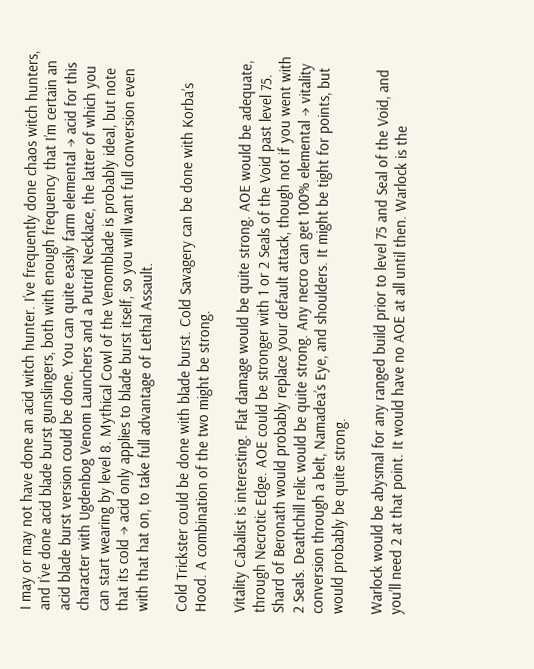I may or may not have done an acid witch hunter. I’ve frequently done chaos witch hunters, and I’ve done acid blade burst gunslingers, both with enough frequency that I’m certain an acid blade burst version could be done. You can quite easily farm elemental → acid for this character with Ugdenbog Venom Launchers and a Putrid Necklace, the latter of which you can start wearing by level 8. Mythical Cowl of the Venomblade is probably ideal, but note that its cold → acid only applies to blade burst itself, so you will want full conversion even with that hat on, to take full advantage of Lethal Assault.

Cold Trickster could be done with blade burst. Cold Savagery can be done with Korba’s Hood. A combination of the two might be strong.

Vitality Cabalist is interesting. Flat damage would be quite strong. AOE would be adequate, through Necrotic Edge. AOE could be stronger with 1 or 2 Seals of the Void past level 75. Shard of Beronath would probably replace your default attack, though not if you went with 2 Seals. Deathchill relic would be quite strong. Any necro can get 100% elemental → vitality conversion through a belt, Namadea’s Eye, and shoulders. It might be tight for points, but would probably be quite strong.

Warlock would be abysmal for any ranged build prior to level 75 and Seal of the Void, and you’ll need 2 at that point. It would have no AOE at all until then. Warlock is the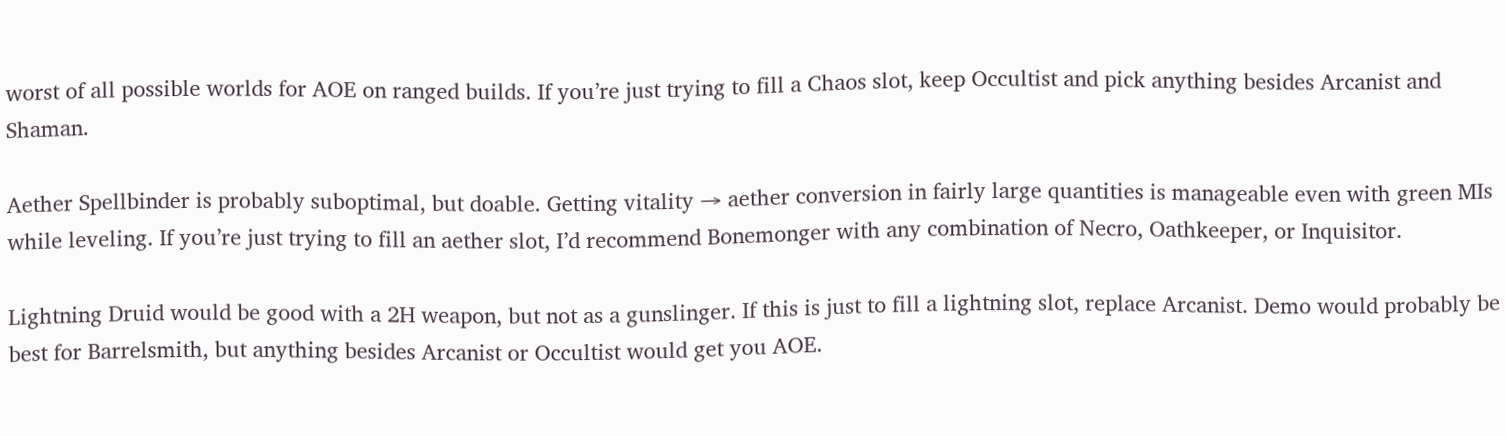worst of all possible worlds for AOE on ranged builds. If you’re just trying to fill a Chaos slot, keep Occultist and pick anything besides Arcanist and Shaman.

Aether Spellbinder is probably suboptimal, but doable. Getting vitality → aether conversion in fairly large quantities is manageable even with green MIs while leveling. If you’re just trying to fill an aether slot, I’d recommend Bonemonger with any combination of Necro, Oathkeeper, or Inquisitor.

Lightning Druid would be good with a 2H weapon, but not as a gunslinger. If this is just to fill a lightning slot, replace Arcanist. Demo would probably be best for Barrelsmith, but anything besides Arcanist or Occultist would get you AOE.